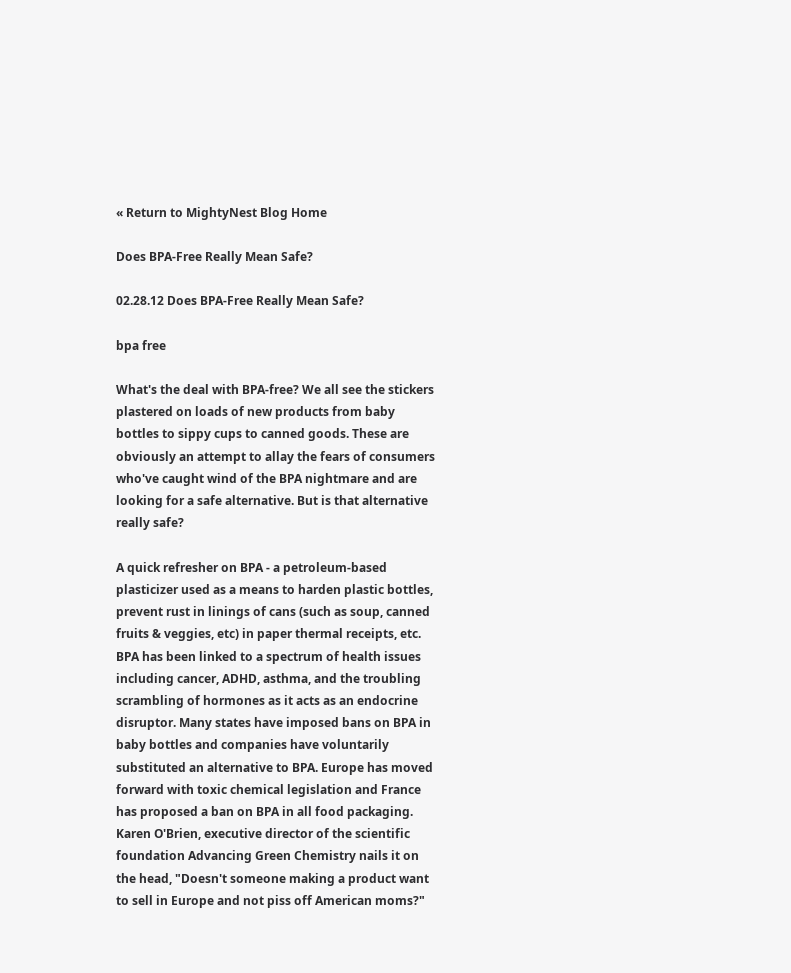« Return to MightyNest Blog Home

Does BPA-Free Really Mean Safe?

02.28.12 Does BPA-Free Really Mean Safe?

bpa free

What's the deal with BPA-free? We all see the stickers plastered on loads of new products from baby bottles to sippy cups to canned goods. These are obviously an attempt to allay the fears of consumers who've caught wind of the BPA nightmare and are looking for a safe alternative. But is that alternative really safe?

A quick refresher on BPA - a petroleum-based plasticizer used as a means to harden plastic bottles, prevent rust in linings of cans (such as soup, canned fruits & veggies, etc) in paper thermal receipts, etc. BPA has been linked to a spectrum of health issues including cancer, ADHD, asthma, and the troubling scrambling of hormones as it acts as an endocrine disruptor. Many states have imposed bans on BPA in baby bottles and companies have voluntarily substituted an alternative to BPA. Europe has moved forward with toxic chemical legislation and France has proposed a ban on BPA in all food packaging. Karen O'Brien, executive director of the scientific foundation Advancing Green Chemistry nails it on the head, "Doesn't someone making a product want to sell in Europe and not piss off American moms?"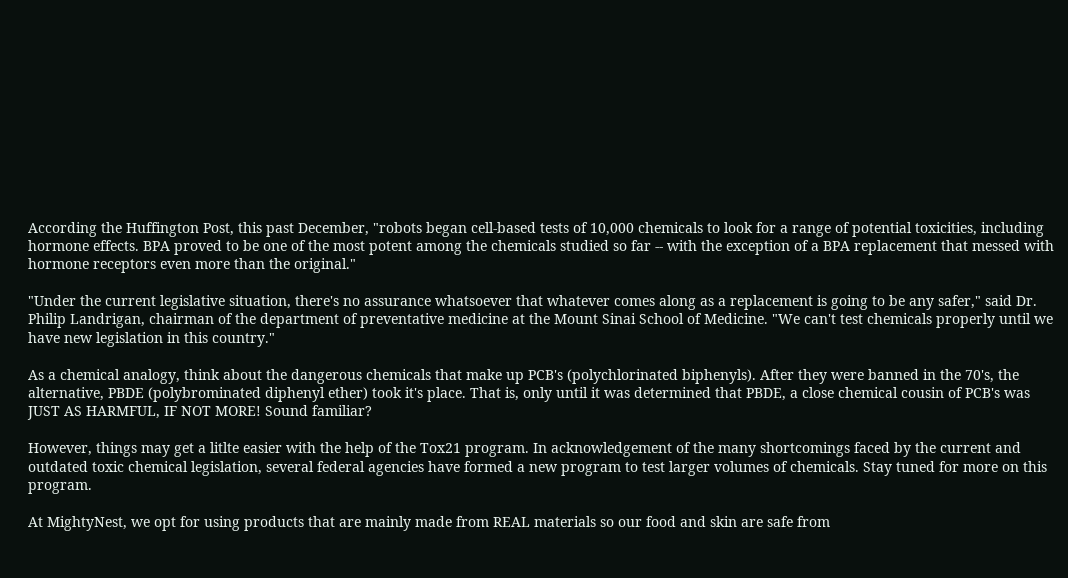According the Huffington Post, this past December, "robots began cell-based tests of 10,000 chemicals to look for a range of potential toxicities, including hormone effects. BPA proved to be one of the most potent among the chemicals studied so far -- with the exception of a BPA replacement that messed with hormone receptors even more than the original."

"Under the current legislative situation, there's no assurance whatsoever that whatever comes along as a replacement is going to be any safer," said Dr. Philip Landrigan, chairman of the department of preventative medicine at the Mount Sinai School of Medicine. "We can't test chemicals properly until we have new legislation in this country."

As a chemical analogy, think about the dangerous chemicals that make up PCB's (polychlorinated biphenyls). After they were banned in the 70's, the alternative, PBDE (polybrominated diphenyl ether) took it's place. That is, only until it was determined that PBDE, a close chemical cousin of PCB's was JUST AS HARMFUL, IF NOT MORE! Sound familiar?

However, things may get a litlte easier with the help of the Tox21 program. In acknowledgement of the many shortcomings faced by the current and outdated toxic chemical legislation, several federal agencies have formed a new program to test larger volumes of chemicals. Stay tuned for more on this program.

At MightyNest, we opt for using products that are mainly made from REAL materials so our food and skin are safe from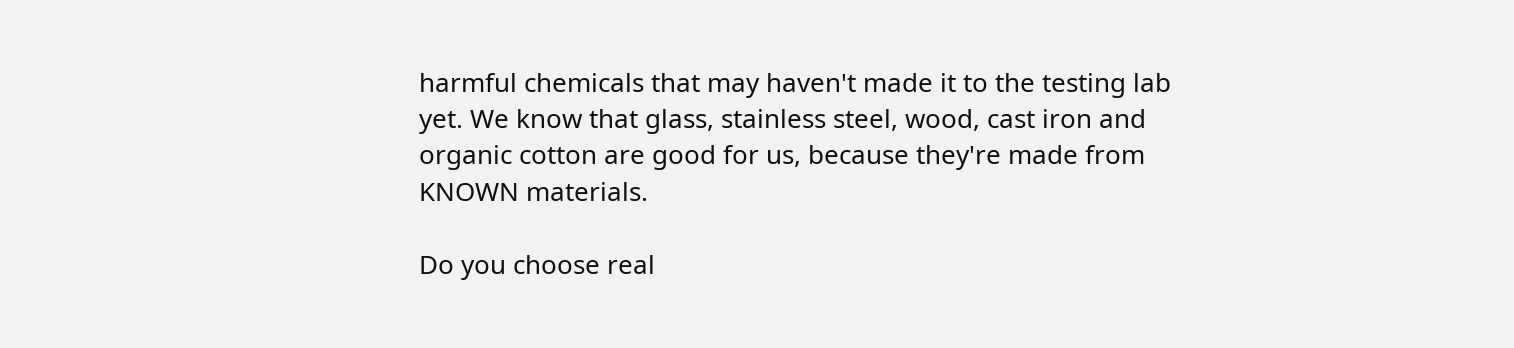harmful chemicals that may haven't made it to the testing lab yet. We know that glass, stainless steel, wood, cast iron and organic cotton are good for us, because they're made from KNOWN materials.

Do you choose real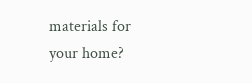materials for your home?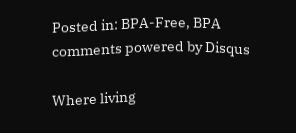Posted in: BPA-Free, BPA
comments powered by Disqus

Where living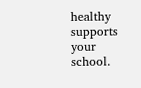healthy supports your school.